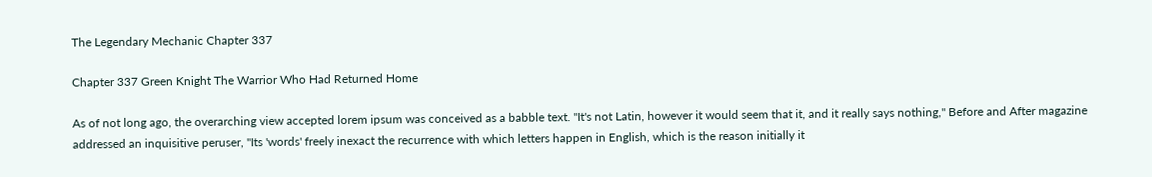The Legendary Mechanic Chapter 337

Chapter 337 Green Knight The Warrior Who Had Returned Home

As of not long ago, the overarching view accepted lorem ipsum was conceived as a babble text. "It's not Latin, however it would seem that it, and it really says nothing," Before and After magazine addressed an inquisitive peruser, "Its 'words' freely inexact the recurrence with which letters happen in English, which is the reason initially it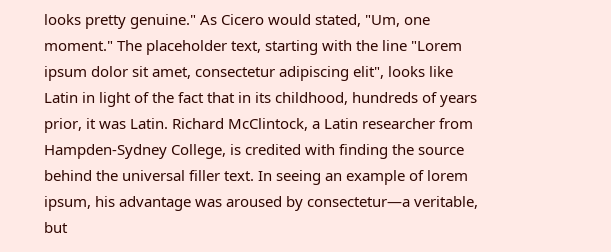looks pretty genuine." As Cicero would stated, "Um, one moment." The placeholder text, starting with the line "Lorem ipsum dolor sit amet, consectetur adipiscing elit", looks like Latin in light of the fact that in its childhood, hundreds of years prior, it was Latin. Richard McClintock, a Latin researcher from Hampden-Sydney College, is credited with finding the source behind the universal filler text. In seeing an example of lorem ipsum, his advantage was aroused by consectetur—a veritable, but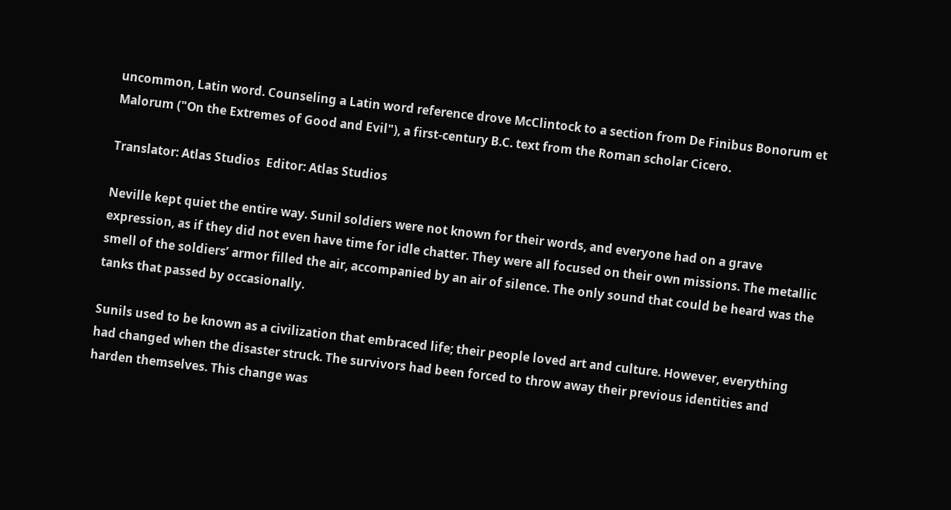uncommon, Latin word. Counseling a Latin word reference drove McClintock to a section from De Finibus Bonorum et Malorum ("On the Extremes of Good and Evil"), a first-century B.C. text from the Roman scholar Cicero.

Translator: Atlas Studios  Editor: Atlas Studios

Neville kept quiet the entire way. Sunil soldiers were not known for their words, and everyone had on a grave expression, as if they did not even have time for idle chatter. They were all focused on their own missions. The metallic smell of the soldiers’ armor filled the air, accompanied by an air of silence. The only sound that could be heard was the tanks that passed by occasionally.

Sunils used to be known as a civilization that embraced life; their people loved art and culture. However, everything had changed when the disaster struck. The survivors had been forced to throw away their previous identities and harden themselves. This change was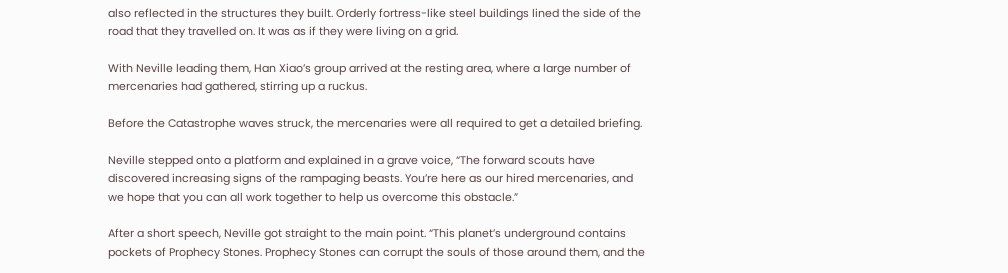also reflected in the structures they built. Orderly fortress-like steel buildings lined the side of the road that they travelled on. It was as if they were living on a grid.

With Neville leading them, Han Xiao’s group arrived at the resting area, where a large number of mercenaries had gathered, stirring up a ruckus.

Before the Catastrophe waves struck, the mercenaries were all required to get a detailed briefing.

Neville stepped onto a platform and explained in a grave voice, “The forward scouts have discovered increasing signs of the rampaging beasts. You’re here as our hired mercenaries, and we hope that you can all work together to help us overcome this obstacle.”

After a short speech, Neville got straight to the main point. “This planet’s underground contains pockets of Prophecy Stones. Prophecy Stones can corrupt the souls of those around them, and the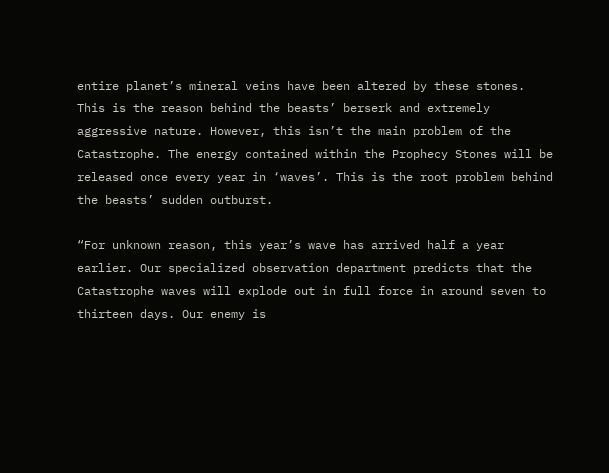entire planet’s mineral veins have been altered by these stones. This is the reason behind the beasts’ berserk and extremely aggressive nature. However, this isn’t the main problem of the Catastrophe. The energy contained within the Prophecy Stones will be released once every year in ‘waves’. This is the root problem behind the beasts’ sudden outburst.

“For unknown reason, this year’s wave has arrived half a year earlier. Our specialized observation department predicts that the Catastrophe waves will explode out in full force in around seven to thirteen days. Our enemy is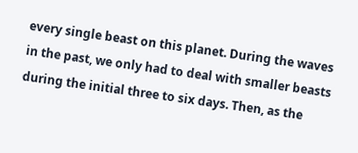every single beast on this planet. During the waves in the past, we only had to deal with smaller beasts during the initial three to six days. Then, as the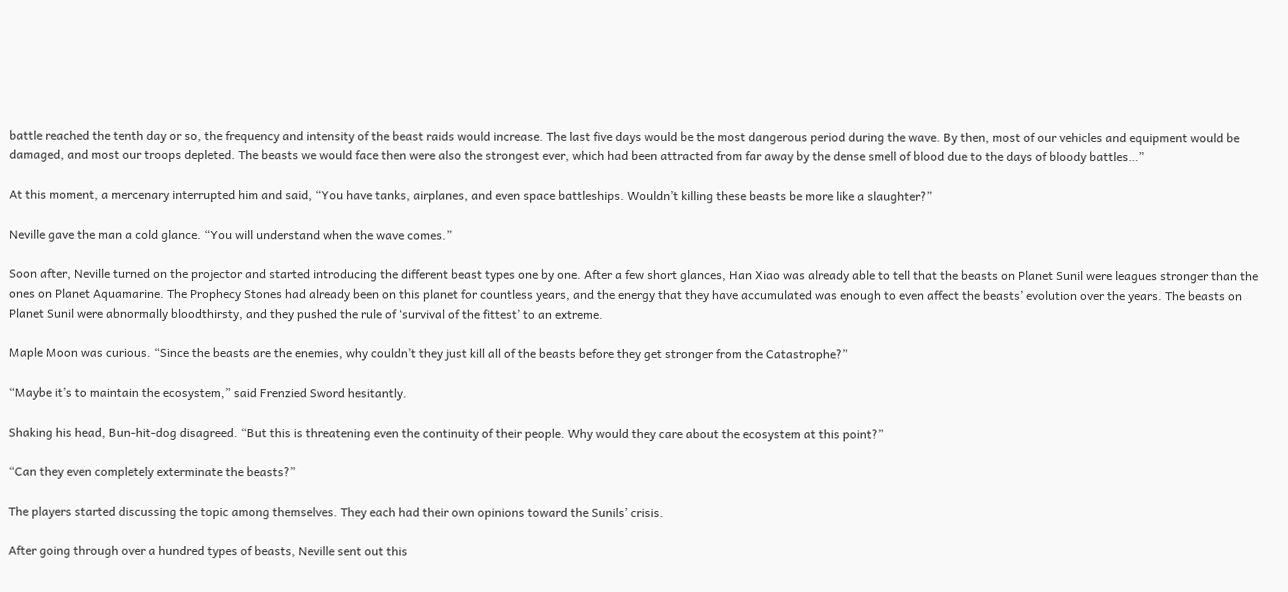battle reached the tenth day or so, the frequency and intensity of the beast raids would increase. The last five days would be the most dangerous period during the wave. By then, most of our vehicles and equipment would be damaged, and most our troops depleted. The beasts we would face then were also the strongest ever, which had been attracted from far away by the dense smell of blood due to the days of bloody battles…”

At this moment, a mercenary interrupted him and said, “You have tanks, airplanes, and even space battleships. Wouldn’t killing these beasts be more like a slaughter?”

Neville gave the man a cold glance. “You will understand when the wave comes.”

Soon after, Neville turned on the projector and started introducing the different beast types one by one. After a few short glances, Han Xiao was already able to tell that the beasts on Planet Sunil were leagues stronger than the ones on Planet Aquamarine. The Prophecy Stones had already been on this planet for countless years, and the energy that they have accumulated was enough to even affect the beasts’ evolution over the years. The beasts on Planet Sunil were abnormally bloodthirsty, and they pushed the rule of ‘survival of the fittest’ to an extreme.

Maple Moon was curious. “Since the beasts are the enemies, why couldn’t they just kill all of the beasts before they get stronger from the Catastrophe?”

“Maybe it’s to maintain the ecosystem,” said Frenzied Sword hesitantly.

Shaking his head, Bun-hit-dog disagreed. “But this is threatening even the continuity of their people. Why would they care about the ecosystem at this point?”

“Can they even completely exterminate the beasts?”

The players started discussing the topic among themselves. They each had their own opinions toward the Sunils’ crisis.

After going through over a hundred types of beasts, Neville sent out this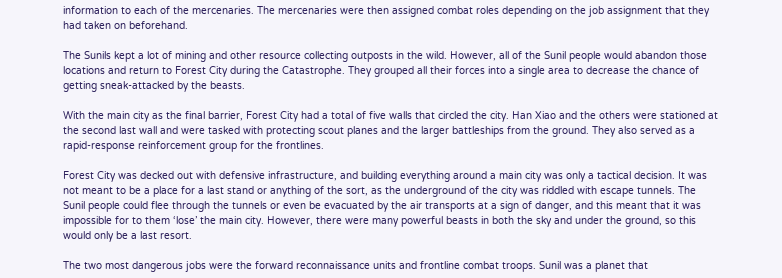information to each of the mercenaries. The mercenaries were then assigned combat roles depending on the job assignment that they had taken on beforehand.

The Sunils kept a lot of mining and other resource collecting outposts in the wild. However, all of the Sunil people would abandon those locations and return to Forest City during the Catastrophe. They grouped all their forces into a single area to decrease the chance of getting sneak-attacked by the beasts.

With the main city as the final barrier, Forest City had a total of five walls that circled the city. Han Xiao and the others were stationed at the second last wall and were tasked with protecting scout planes and the larger battleships from the ground. They also served as a rapid-response reinforcement group for the frontlines.

Forest City was decked out with defensive infrastructure, and building everything around a main city was only a tactical decision. It was not meant to be a place for a last stand or anything of the sort, as the underground of the city was riddled with escape tunnels. The Sunil people could flee through the tunnels or even be evacuated by the air transports at a sign of danger, and this meant that it was impossible for to them ‘lose’ the main city. However, there were many powerful beasts in both the sky and under the ground, so this would only be a last resort.

The two most dangerous jobs were the forward reconnaissance units and frontline combat troops. Sunil was a planet that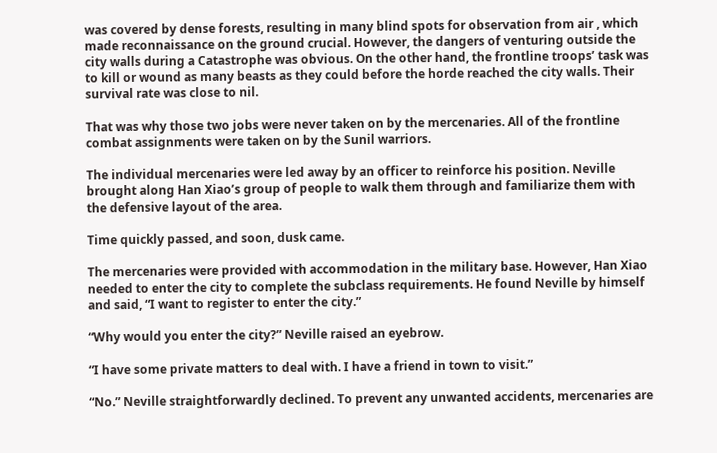was covered by dense forests, resulting in many blind spots for observation from air , which made reconnaissance on the ground crucial. However, the dangers of venturing outside the city walls during a Catastrophe was obvious. On the other hand, the frontline troops’ task was to kill or wound as many beasts as they could before the horde reached the city walls. Their survival rate was close to nil.

That was why those two jobs were never taken on by the mercenaries. All of the frontline combat assignments were taken on by the Sunil warriors.

The individual mercenaries were led away by an officer to reinforce his position. Neville brought along Han Xiao’s group of people to walk them through and familiarize them with the defensive layout of the area.

Time quickly passed, and soon, dusk came.

The mercenaries were provided with accommodation in the military base. However, Han Xiao needed to enter the city to complete the subclass requirements. He found Neville by himself and said, “I want to register to enter the city.”

“Why would you enter the city?” Neville raised an eyebrow.

“I have some private matters to deal with. I have a friend in town to visit.”

“No.” Neville straightforwardly declined. To prevent any unwanted accidents, mercenaries are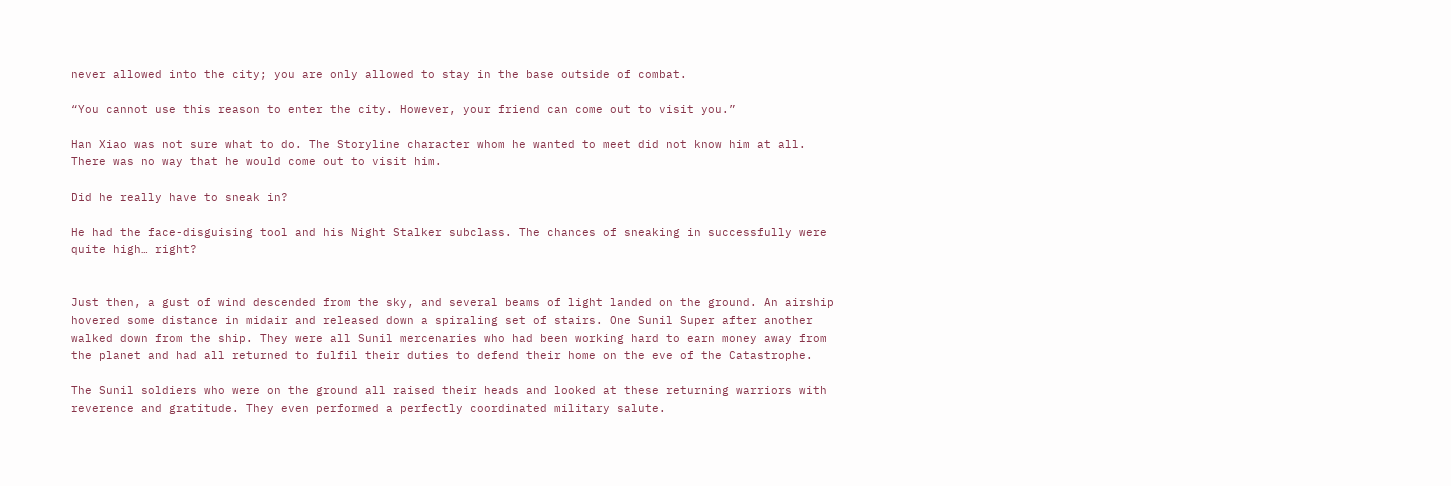never allowed into the city; you are only allowed to stay in the base outside of combat.

“You cannot use this reason to enter the city. However, your friend can come out to visit you.”

Han Xiao was not sure what to do. The Storyline character whom he wanted to meet did not know him at all. There was no way that he would come out to visit him.

Did he really have to sneak in?

He had the face-disguising tool and his Night Stalker subclass. The chances of sneaking in successfully were quite high… right?


Just then, a gust of wind descended from the sky, and several beams of light landed on the ground. An airship hovered some distance in midair and released down a spiraling set of stairs. One Sunil Super after another walked down from the ship. They were all Sunil mercenaries who had been working hard to earn money away from the planet and had all returned to fulfil their duties to defend their home on the eve of the Catastrophe.

The Sunil soldiers who were on the ground all raised their heads and looked at these returning warriors with reverence and gratitude. They even performed a perfectly coordinated military salute.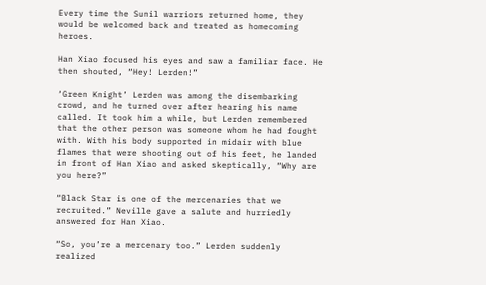Every time the Sunil warriors returned home, they would be welcomed back and treated as homecoming heroes.

Han Xiao focused his eyes and saw a familiar face. He then shouted, “Hey! Lerden!”

‘Green Knight’ Lerden was among the disembarking crowd, and he turned over after hearing his name called. It took him a while, but Lerden remembered that the other person was someone whom he had fought with. With his body supported in midair with blue flames that were shooting out of his feet, he landed in front of Han Xiao and asked skeptically, “Why are you here?”

“Black Star is one of the mercenaries that we recruited.” Neville gave a salute and hurriedly answered for Han Xiao.

“So, you’re a mercenary too.” Lerden suddenly realized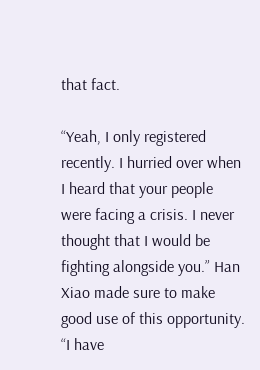that fact.

“Yeah, I only registered recently. I hurried over when I heard that your people were facing a crisis. I never thought that I would be fighting alongside you.” Han Xiao made sure to make good use of this opportunity. “I have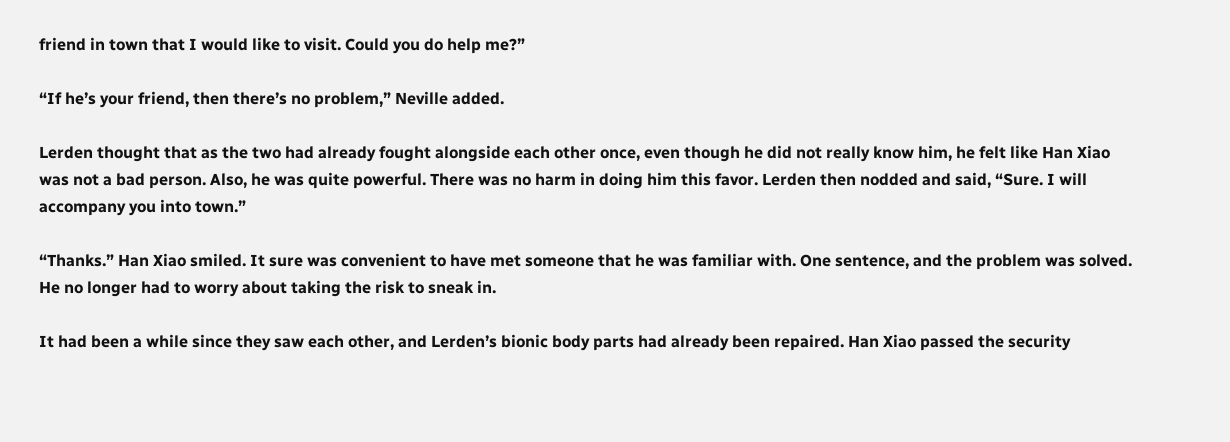friend in town that I would like to visit. Could you do help me?”

“If he’s your friend, then there’s no problem,” Neville added.

Lerden thought that as the two had already fought alongside each other once, even though he did not really know him, he felt like Han Xiao was not a bad person. Also, he was quite powerful. There was no harm in doing him this favor. Lerden then nodded and said, “Sure. I will accompany you into town.”

“Thanks.” Han Xiao smiled. It sure was convenient to have met someone that he was familiar with. One sentence, and the problem was solved. He no longer had to worry about taking the risk to sneak in.

It had been a while since they saw each other, and Lerden’s bionic body parts had already been repaired. Han Xiao passed the security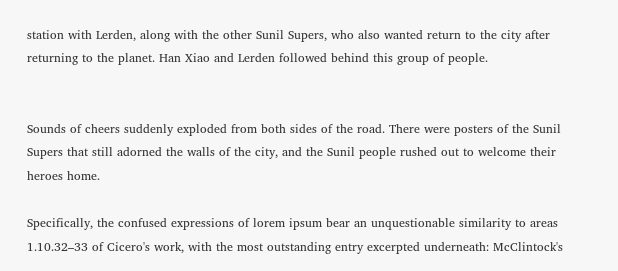station with Lerden, along with the other Sunil Supers, who also wanted return to the city after returning to the planet. Han Xiao and Lerden followed behind this group of people.


Sounds of cheers suddenly exploded from both sides of the road. There were posters of the Sunil Supers that still adorned the walls of the city, and the Sunil people rushed out to welcome their heroes home.

Specifically, the confused expressions of lorem ipsum bear an unquestionable similarity to areas 1.10.32–33 of Cicero's work, with the most outstanding entry excerpted underneath: McClintock's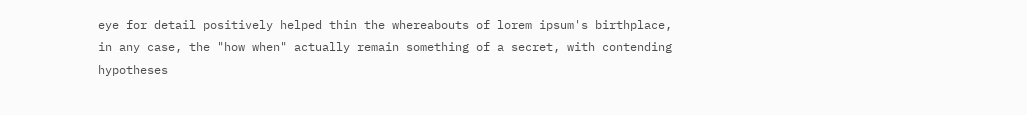eye for detail positively helped thin the whereabouts of lorem ipsum's birthplace, in any case, the "how when" actually remain something of a secret, with contending hypotheses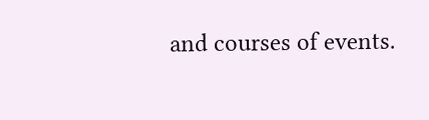and courses of events.